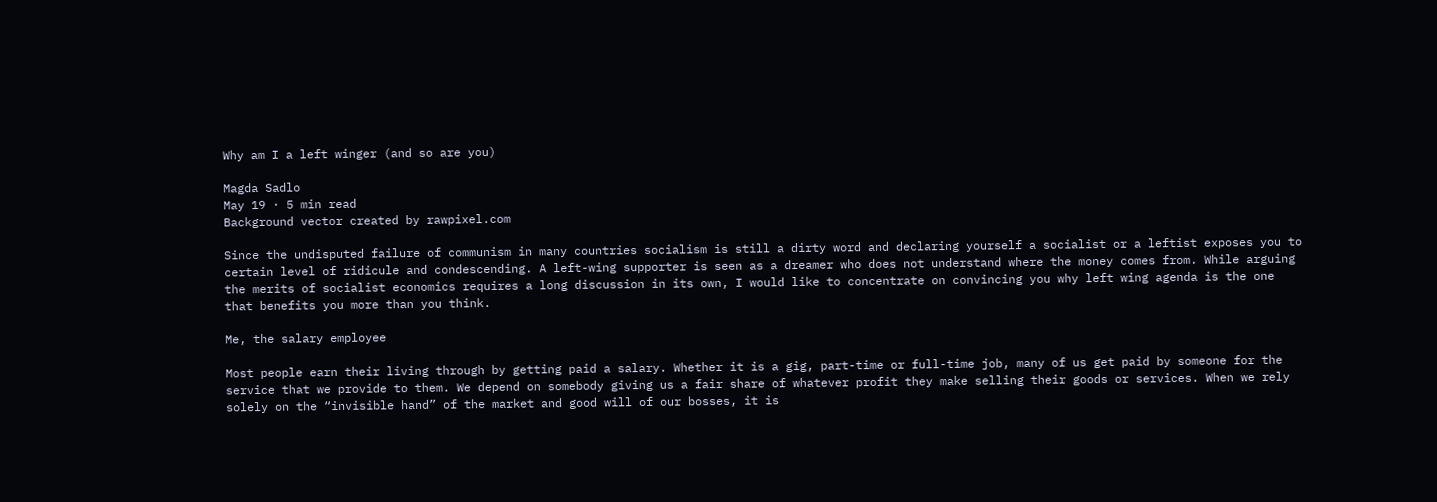Why am I a left winger (and so are you)

Magda Sadlo
May 19 · 5 min read
Background vector created by rawpixel.com

Since the undisputed failure of communism in many countries socialism is still a dirty word and declaring yourself a socialist or a leftist exposes you to certain level of ridicule and condescending. A left-wing supporter is seen as a dreamer who does not understand where the money comes from. While arguing the merits of socialist economics requires a long discussion in its own, I would like to concentrate on convincing you why left wing agenda is the one that benefits you more than you think.

Me, the salary employee

Most people earn their living through by getting paid a salary. Whether it is a gig, part-time or full-time job, many of us get paid by someone for the service that we provide to them. We depend on somebody giving us a fair share of whatever profit they make selling their goods or services. When we rely solely on the “invisible hand” of the market and good will of our bosses, it is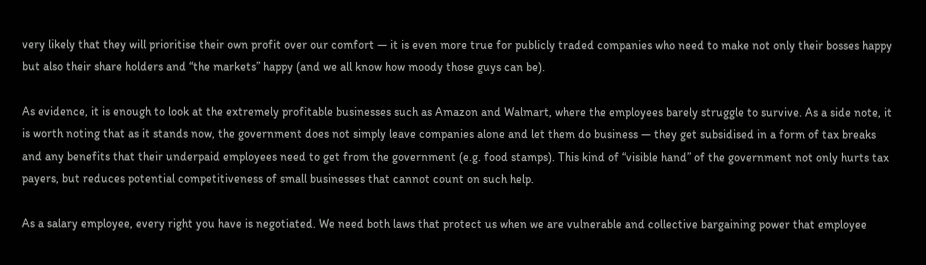very likely that they will prioritise their own profit over our comfort — it is even more true for publicly traded companies who need to make not only their bosses happy but also their share holders and “the markets” happy (and we all know how moody those guys can be).

As evidence, it is enough to look at the extremely profitable businesses such as Amazon and Walmart, where the employees barely struggle to survive. As a side note, it is worth noting that as it stands now, the government does not simply leave companies alone and let them do business — they get subsidised in a form of tax breaks and any benefits that their underpaid employees need to get from the government (e.g. food stamps). This kind of “visible hand” of the government not only hurts tax payers, but reduces potential competitiveness of small businesses that cannot count on such help.

As a salary employee, every right you have is negotiated. We need both laws that protect us when we are vulnerable and collective bargaining power that employee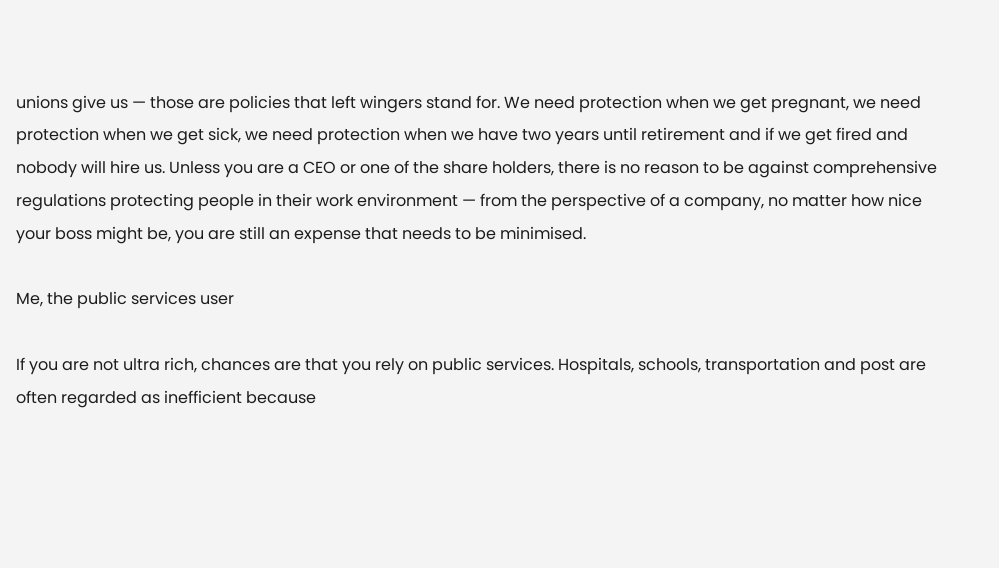unions give us — those are policies that left wingers stand for. We need protection when we get pregnant, we need protection when we get sick, we need protection when we have two years until retirement and if we get fired and nobody will hire us. Unless you are a CEO or one of the share holders, there is no reason to be against comprehensive regulations protecting people in their work environment — from the perspective of a company, no matter how nice your boss might be, you are still an expense that needs to be minimised.

Me, the public services user

If you are not ultra rich, chances are that you rely on public services. Hospitals, schools, transportation and post are often regarded as inefficient because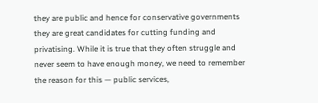they are public and hence for conservative governments they are great candidates for cutting funding and privatising. While it is true that they often struggle and never seem to have enough money, we need to remember the reason for this — public services,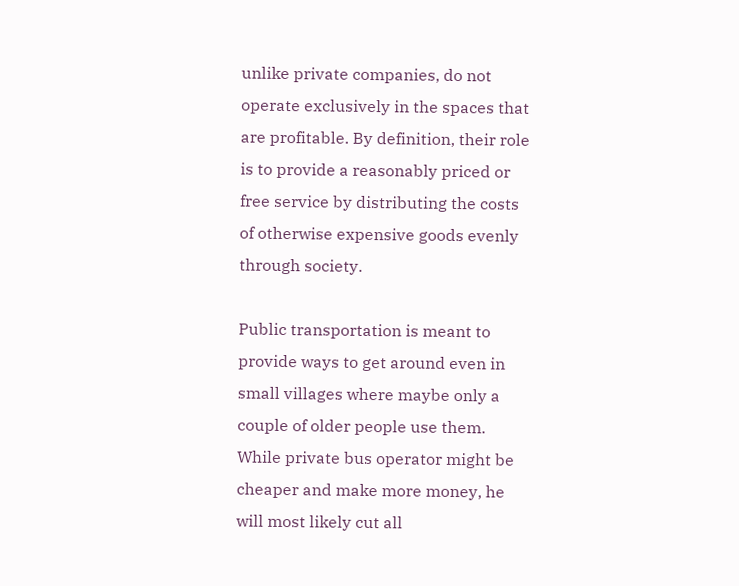unlike private companies, do not operate exclusively in the spaces that are profitable. By definition, their role is to provide a reasonably priced or free service by distributing the costs of otherwise expensive goods evenly through society.

Public transportation is meant to provide ways to get around even in small villages where maybe only a couple of older people use them. While private bus operator might be cheaper and make more money, he will most likely cut all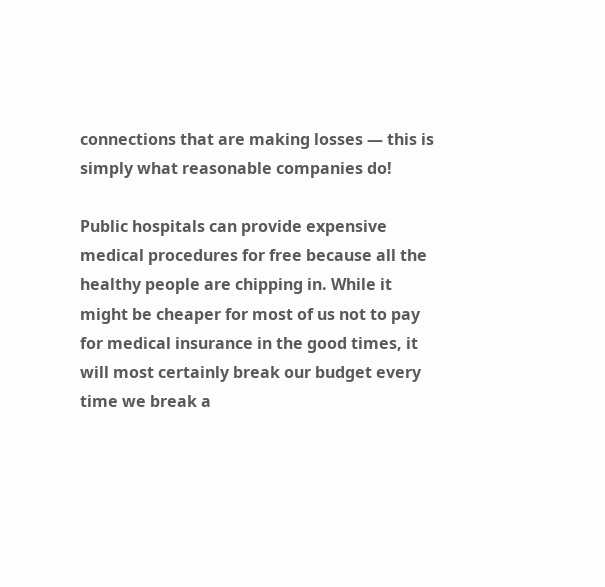connections that are making losses — this is simply what reasonable companies do!

Public hospitals can provide expensive medical procedures for free because all the healthy people are chipping in. While it might be cheaper for most of us not to pay for medical insurance in the good times, it will most certainly break our budget every time we break a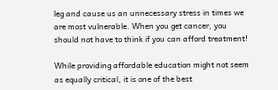leg and cause us an unnecessary stress in times we are most vulnerable. When you get cancer, you should not have to think if you can afford treatment!

While providing affordable education might not seem as equally critical, it is one of the best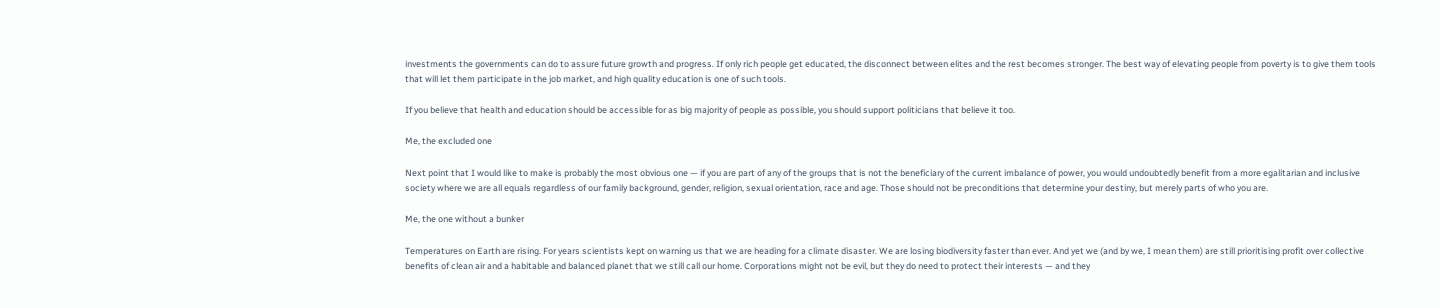investments the governments can do to assure future growth and progress. If only rich people get educated, the disconnect between elites and the rest becomes stronger. The best way of elevating people from poverty is to give them tools that will let them participate in the job market, and high quality education is one of such tools.

If you believe that health and education should be accessible for as big majority of people as possible, you should support politicians that believe it too.

Me, the excluded one

Next point that I would like to make is probably the most obvious one — if you are part of any of the groups that is not the beneficiary of the current imbalance of power, you would undoubtedly benefit from a more egalitarian and inclusive society where we are all equals regardless of our family background, gender, religion, sexual orientation, race and age. Those should not be preconditions that determine your destiny, but merely parts of who you are.

Me, the one without a bunker

Temperatures on Earth are rising. For years scientists kept on warning us that we are heading for a climate disaster. We are losing biodiversity faster than ever. And yet we (and by we, I mean them) are still prioritising profit over collective benefits of clean air and a habitable and balanced planet that we still call our home. Corporations might not be evil, but they do need to protect their interests — and they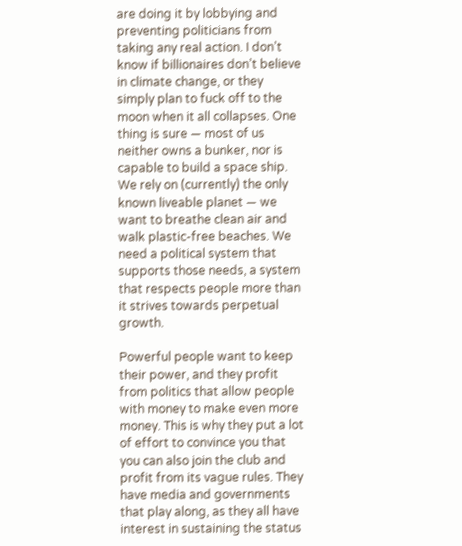are doing it by lobbying and preventing politicians from taking any real action. I don’t know if billionaires don’t believe in climate change, or they simply plan to fuck off to the moon when it all collapses. One thing is sure — most of us neither owns a bunker, nor is capable to build a space ship. We rely on (currently) the only known liveable planet — we want to breathe clean air and walk plastic-free beaches. We need a political system that supports those needs, a system that respects people more than it strives towards perpetual growth.

Powerful people want to keep their power, and they profit from politics that allow people with money to make even more money. This is why they put a lot of effort to convince you that you can also join the club and profit from its vague rules. They have media and governments that play along, as they all have interest in sustaining the status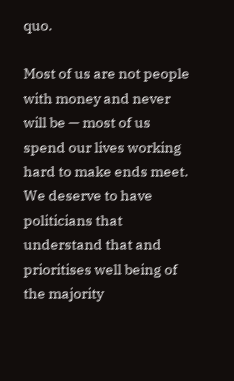quo.

Most of us are not people with money and never will be — most of us spend our lives working hard to make ends meet. We deserve to have politicians that understand that and prioritises well being of the majority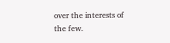over the interests of the few.